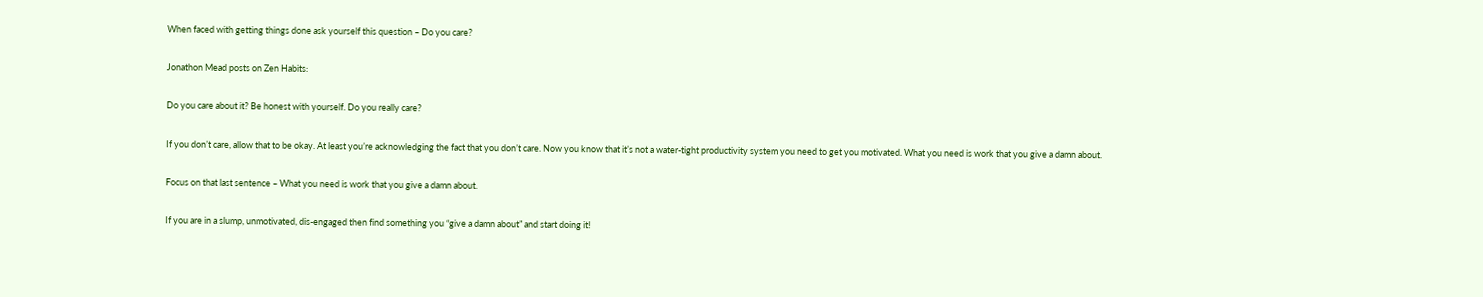When faced with getting things done ask yourself this question – Do you care?

Jonathon Mead posts on Zen Habits:

Do you care about it? Be honest with yourself. Do you really care?

If you don’t care, allow that to be okay. At least you’re acknowledging the fact that you don’t care. Now you know that it’s not a water-tight productivity system you need to get you motivated. What you need is work that you give a damn about.

Focus on that last sentence – What you need is work that you give a damn about.

If you are in a slump, unmotivated, dis-engaged then find something you “give a damn about” and start doing it!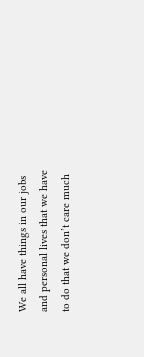We all have things in our jobs and personal lives that we have to do that we don’t care much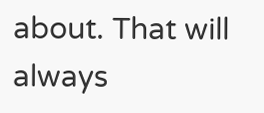about. That will always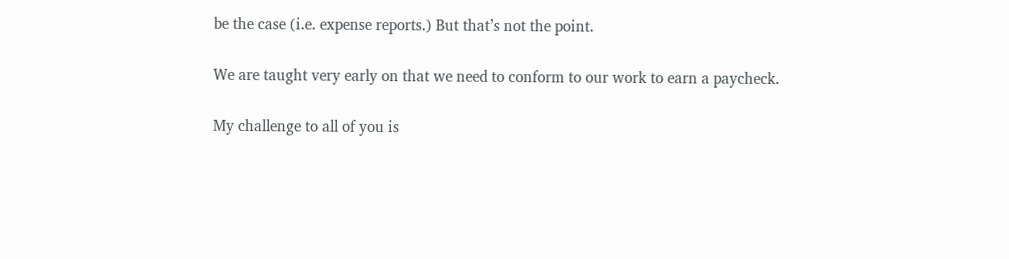be the case (i.e. expense reports.) But that’s not the point.

We are taught very early on that we need to conform to our work to earn a paycheck.

My challenge to all of you is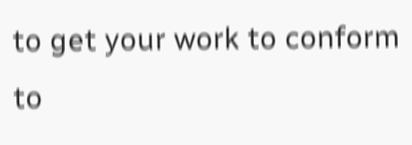to get your work to conform to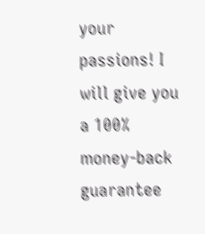your passions! I will give you a 100% money-back guarantee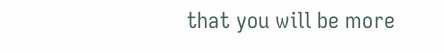that you will be more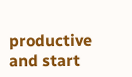productive and start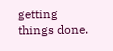getting things done.